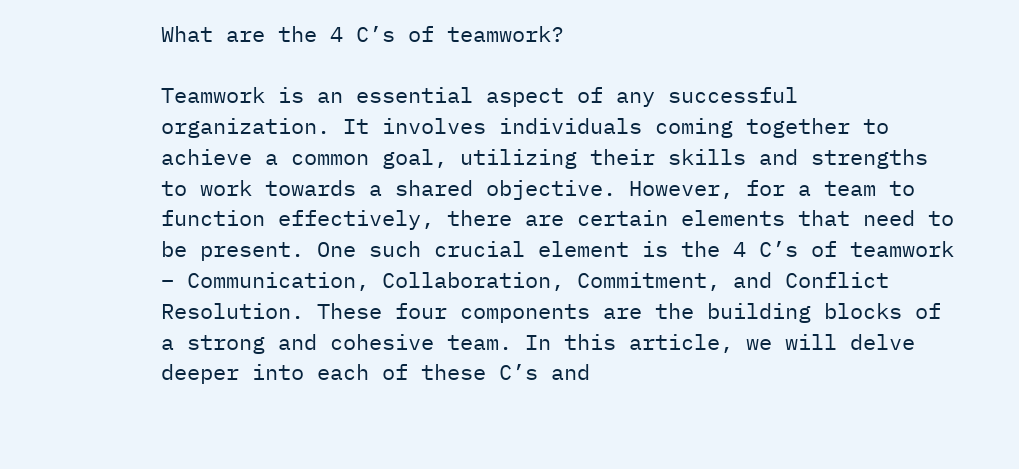What are the 4 C’s of teamwork?

Teamwork is an essential aspect of any successful organization. It involves individuals coming together to achieve a common goal, utilizing their skills and strengths to work towards a shared objective. However, for a team to function effectively, there are certain elements that need to be present. One such crucial element is the 4 C’s of teamwork – Communication, Collaboration, Commitment, and Conflict Resolution. These four components are the building blocks of a strong and cohesive team. In this article, we will delve deeper into each of these C’s and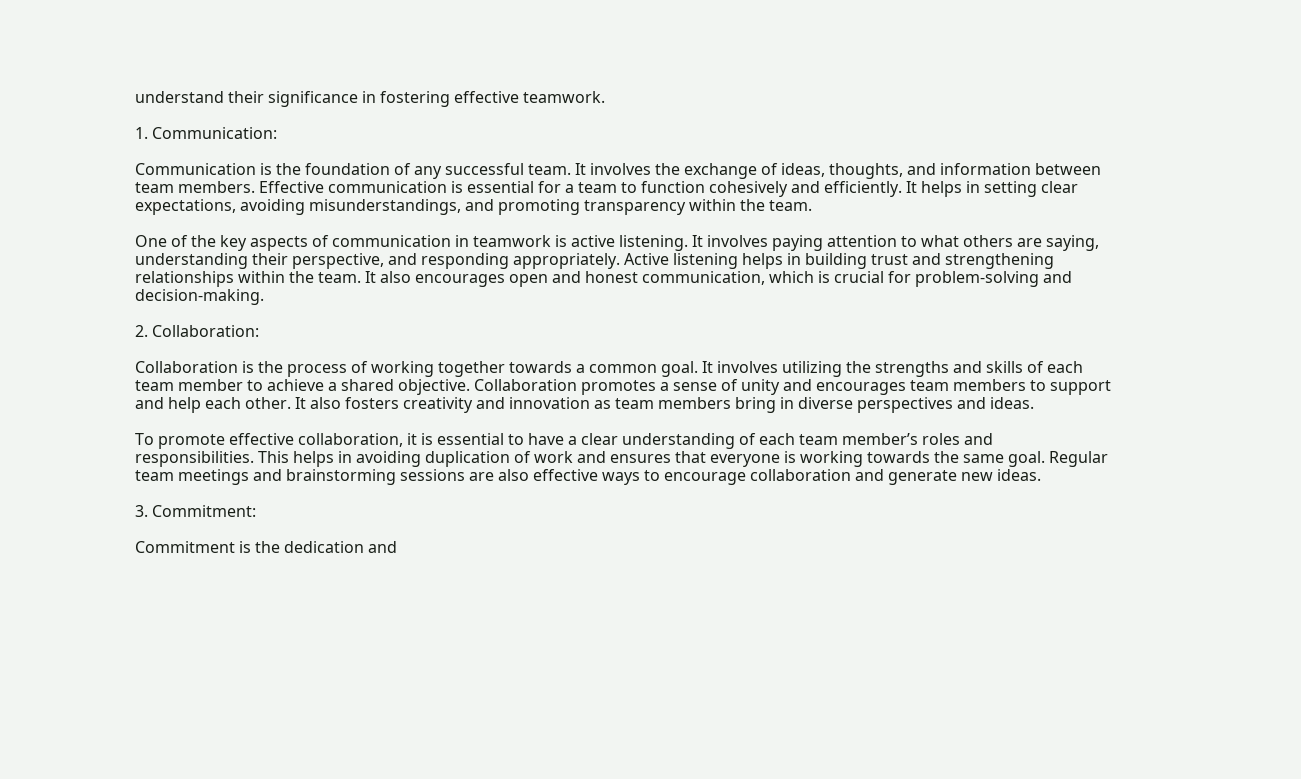understand their significance in fostering effective teamwork.

1. Communication:

Communication is the foundation of any successful team. It involves the exchange of ideas, thoughts, and information between team members. Effective communication is essential for a team to function cohesively and efficiently. It helps in setting clear expectations, avoiding misunderstandings, and promoting transparency within the team.

One of the key aspects of communication in teamwork is active listening. It involves paying attention to what others are saying, understanding their perspective, and responding appropriately. Active listening helps in building trust and strengthening relationships within the team. It also encourages open and honest communication, which is crucial for problem-solving and decision-making.

2. Collaboration:

Collaboration is the process of working together towards a common goal. It involves utilizing the strengths and skills of each team member to achieve a shared objective. Collaboration promotes a sense of unity and encourages team members to support and help each other. It also fosters creativity and innovation as team members bring in diverse perspectives and ideas.

To promote effective collaboration, it is essential to have a clear understanding of each team member’s roles and responsibilities. This helps in avoiding duplication of work and ensures that everyone is working towards the same goal. Regular team meetings and brainstorming sessions are also effective ways to encourage collaboration and generate new ideas.

3. Commitment:

Commitment is the dedication and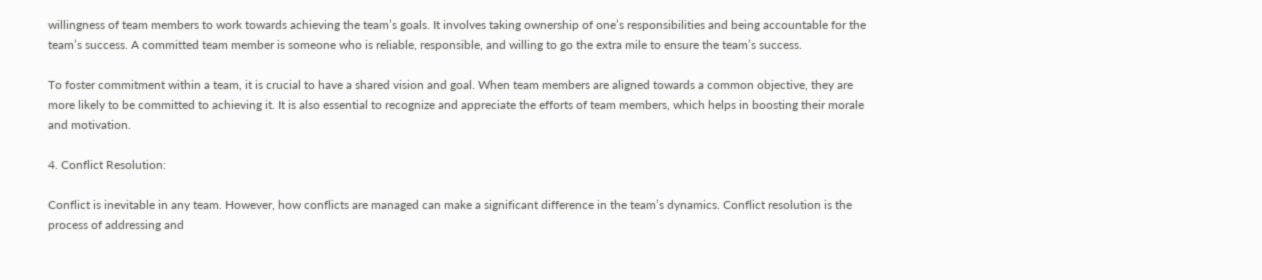willingness of team members to work towards achieving the team’s goals. It involves taking ownership of one’s responsibilities and being accountable for the team’s success. A committed team member is someone who is reliable, responsible, and willing to go the extra mile to ensure the team’s success.

To foster commitment within a team, it is crucial to have a shared vision and goal. When team members are aligned towards a common objective, they are more likely to be committed to achieving it. It is also essential to recognize and appreciate the efforts of team members, which helps in boosting their morale and motivation.

4. Conflict Resolution:

Conflict is inevitable in any team. However, how conflicts are managed can make a significant difference in the team’s dynamics. Conflict resolution is the process of addressing and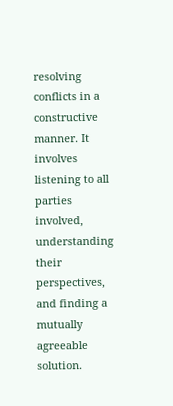resolving conflicts in a constructive manner. It involves listening to all parties involved, understanding their perspectives, and finding a mutually agreeable solution.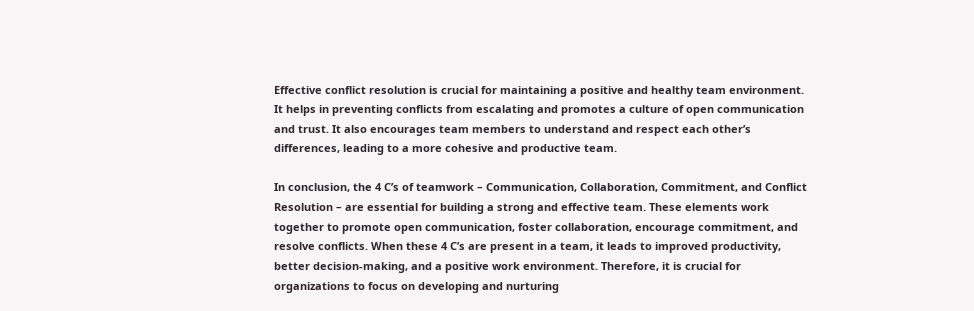Effective conflict resolution is crucial for maintaining a positive and healthy team environment. It helps in preventing conflicts from escalating and promotes a culture of open communication and trust. It also encourages team members to understand and respect each other’s differences, leading to a more cohesive and productive team.

In conclusion, the 4 C’s of teamwork – Communication, Collaboration, Commitment, and Conflict Resolution – are essential for building a strong and effective team. These elements work together to promote open communication, foster collaboration, encourage commitment, and resolve conflicts. When these 4 C’s are present in a team, it leads to improved productivity, better decision-making, and a positive work environment. Therefore, it is crucial for organizations to focus on developing and nurturing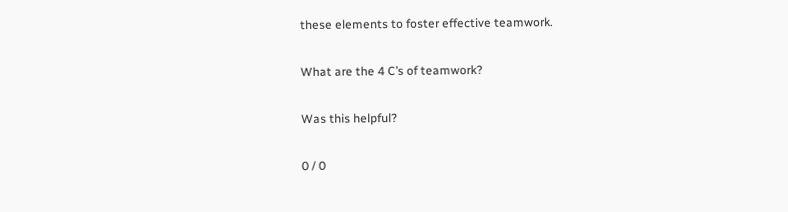these elements to foster effective teamwork.

What are the 4 C’s of teamwork?

Was this helpful?

0 / 0